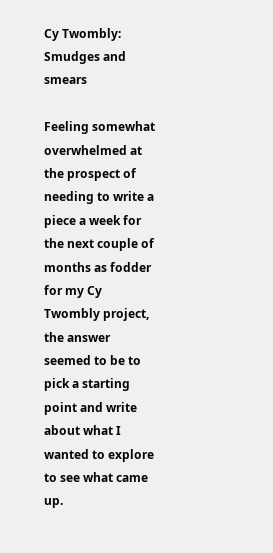Cy Twombly: Smudges and smears

Feeling somewhat overwhelmed at the prospect of needing to write a piece a week for the next couple of months as fodder for my Cy Twombly project, the answer seemed to be to pick a starting point and write about what I wanted to explore to see what came up.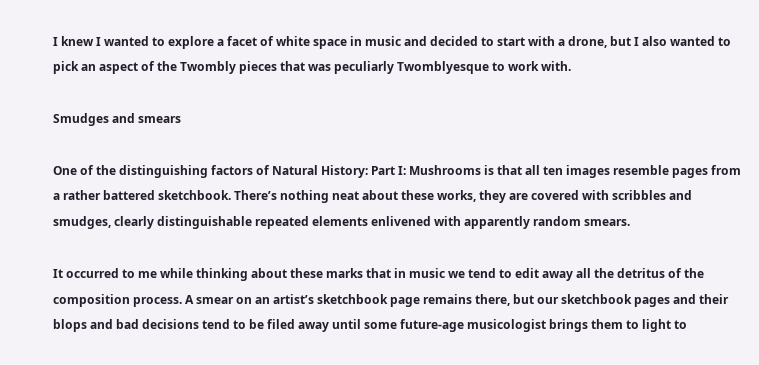I knew I wanted to explore a facet of white space in music and decided to start with a drone, but I also wanted to pick an aspect of the Twombly pieces that was peculiarly Twomblyesque to work with.

Smudges and smears

One of the distinguishing factors of Natural History: Part I: Mushrooms is that all ten images resemble pages from a rather battered sketchbook. There’s nothing neat about these works, they are covered with scribbles and smudges, clearly distinguishable repeated elements enlivened with apparently random smears.

It occurred to me while thinking about these marks that in music we tend to edit away all the detritus of the composition process. A smear on an artist’s sketchbook page remains there, but our sketchbook pages and their blops and bad decisions tend to be filed away until some future-age musicologist brings them to light to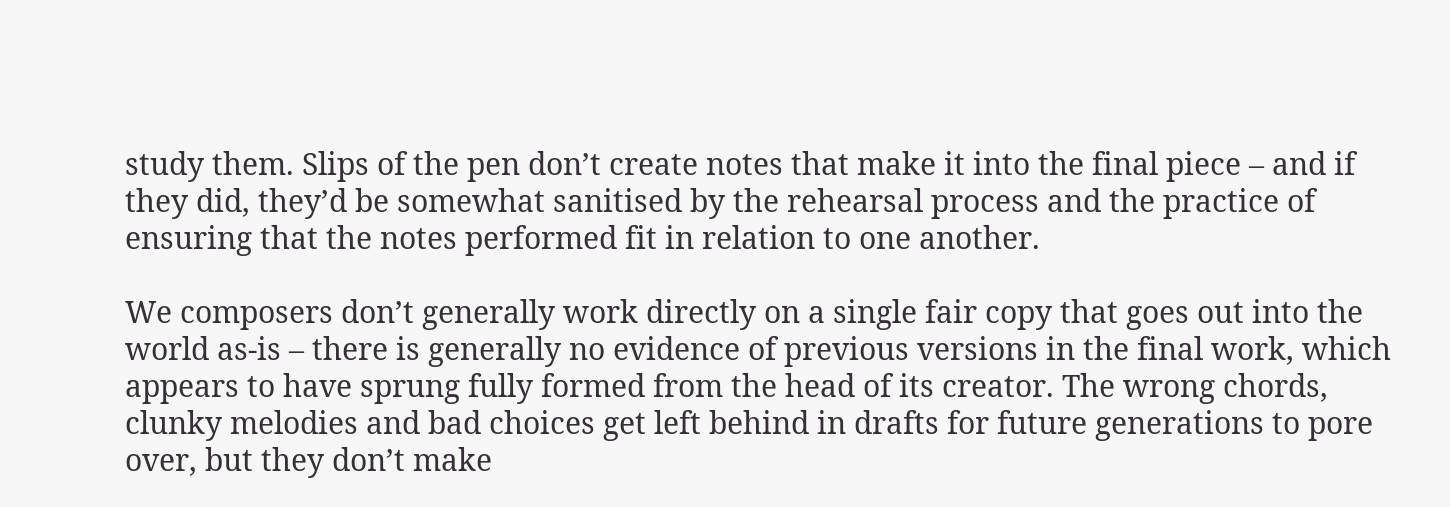study them. Slips of the pen don’t create notes that make it into the final piece – and if they did, they’d be somewhat sanitised by the rehearsal process and the practice of ensuring that the notes performed fit in relation to one another.

We composers don’t generally work directly on a single fair copy that goes out into the world as-is – there is generally no evidence of previous versions in the final work, which appears to have sprung fully formed from the head of its creator. The wrong chords, clunky melodies and bad choices get left behind in drafts for future generations to pore over, but they don’t make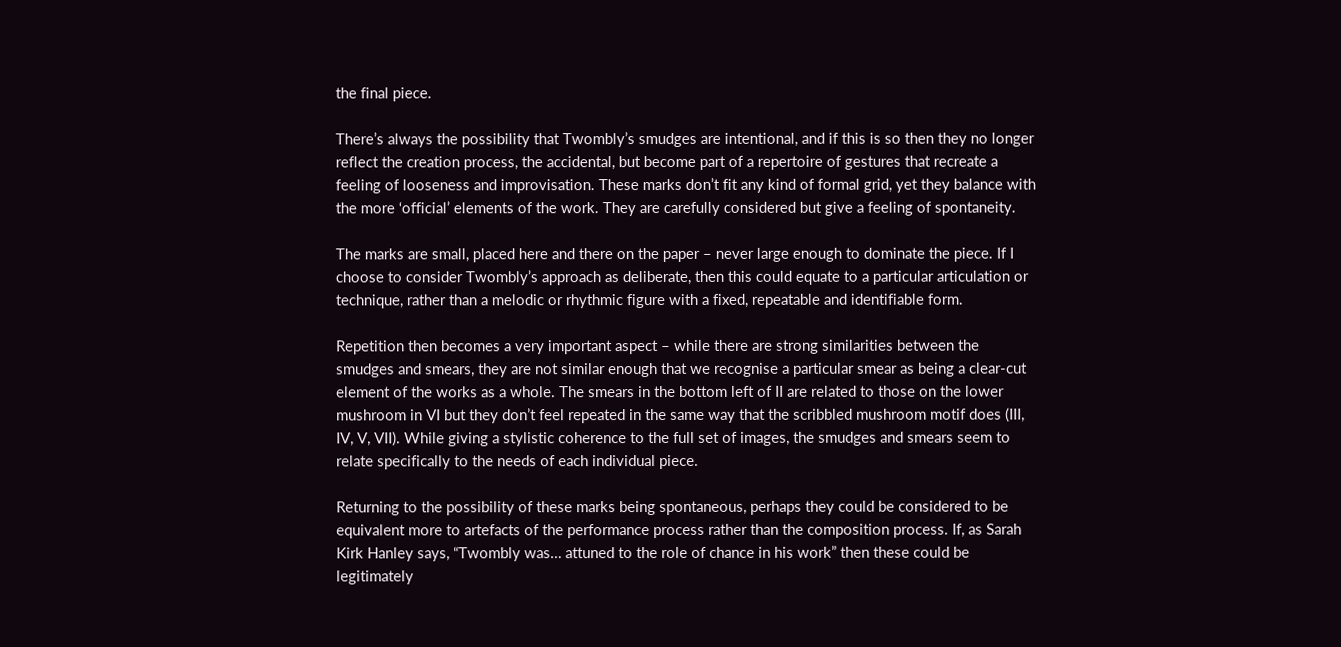the final piece.

There’s always the possibility that Twombly’s smudges are intentional, and if this is so then they no longer reflect the creation process, the accidental, but become part of a repertoire of gestures that recreate a feeling of looseness and improvisation. These marks don’t fit any kind of formal grid, yet they balance with the more ‘official’ elements of the work. They are carefully considered but give a feeling of spontaneity.

The marks are small, placed here and there on the paper – never large enough to dominate the piece. If I choose to consider Twombly’s approach as deliberate, then this could equate to a particular articulation or technique, rather than a melodic or rhythmic figure with a fixed, repeatable and identifiable form.

Repetition then becomes a very important aspect – while there are strong similarities between the smudges and smears, they are not similar enough that we recognise a particular smear as being a clear-cut element of the works as a whole. The smears in the bottom left of II are related to those on the lower mushroom in VI but they don’t feel repeated in the same way that the scribbled mushroom motif does (III, IV, V, VII). While giving a stylistic coherence to the full set of images, the smudges and smears seem to relate specifically to the needs of each individual piece.

Returning to the possibility of these marks being spontaneous, perhaps they could be considered to be equivalent more to artefacts of the performance process rather than the composition process. If, as Sarah Kirk Hanley says, “Twombly was… attuned to the role of chance in his work” then these could be legitimately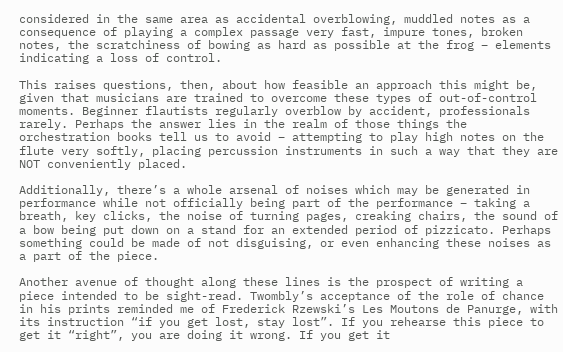considered in the same area as accidental overblowing, muddled notes as a consequence of playing a complex passage very fast, impure tones, broken notes, the scratchiness of bowing as hard as possible at the frog – elements indicating a loss of control.

This raises questions, then, about how feasible an approach this might be, given that musicians are trained to overcome these types of out-of-control moments. Beginner flautists regularly overblow by accident, professionals rarely. Perhaps the answer lies in the realm of those things the orchestration books tell us to avoid – attempting to play high notes on the flute very softly, placing percussion instruments in such a way that they are NOT conveniently placed.

Additionally, there’s a whole arsenal of noises which may be generated in performance while not officially being part of the performance – taking a breath, key clicks, the noise of turning pages, creaking chairs, the sound of a bow being put down on a stand for an extended period of pizzicato. Perhaps something could be made of not disguising, or even enhancing these noises as a part of the piece.

Another avenue of thought along these lines is the prospect of writing a piece intended to be sight-read. Twombly’s acceptance of the role of chance in his prints reminded me of Frederick Rzewski’s Les Moutons de Panurge, with its instruction “if you get lost, stay lost”. If you rehearse this piece to get it “right”, you are doing it wrong. If you get it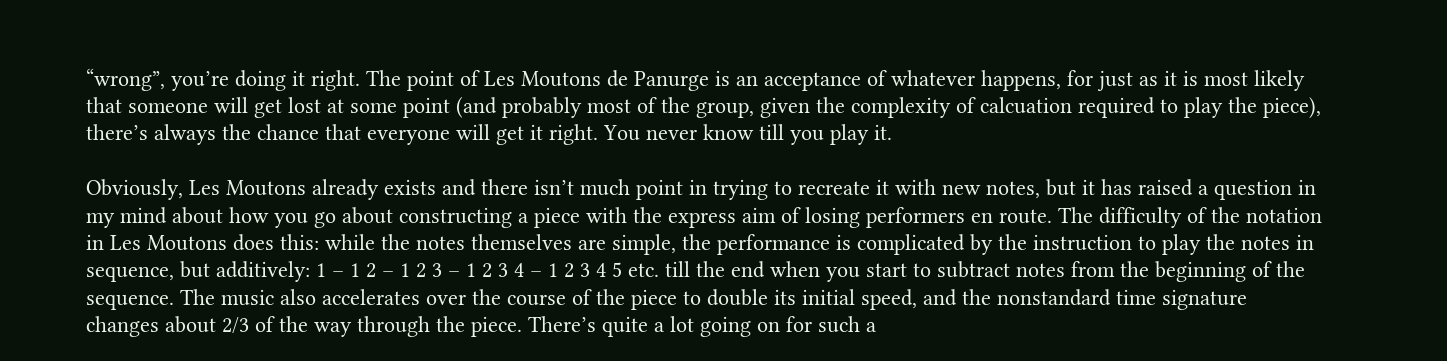“wrong”, you’re doing it right. The point of Les Moutons de Panurge is an acceptance of whatever happens, for just as it is most likely that someone will get lost at some point (and probably most of the group, given the complexity of calcuation required to play the piece), there’s always the chance that everyone will get it right. You never know till you play it.

Obviously, Les Moutons already exists and there isn’t much point in trying to recreate it with new notes, but it has raised a question in my mind about how you go about constructing a piece with the express aim of losing performers en route. The difficulty of the notation in Les Moutons does this: while the notes themselves are simple, the performance is complicated by the instruction to play the notes in sequence, but additively: 1 – 1 2 – 1 2 3 – 1 2 3 4 – 1 2 3 4 5 etc. till the end when you start to subtract notes from the beginning of the sequence. The music also accelerates over the course of the piece to double its initial speed, and the nonstandard time signature changes about 2/3 of the way through the piece. There’s quite a lot going on for such a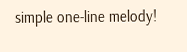simple one-line melody!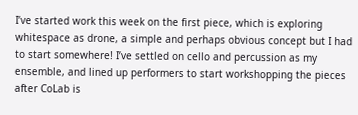I’ve started work this week on the first piece, which is exploring whitespace as drone, a simple and perhaps obvious concept but I had to start somewhere! I’ve settled on cello and percussion as my ensemble, and lined up performers to start workshopping the pieces after CoLab is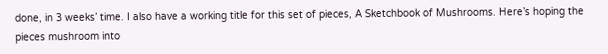done, in 3 weeks’ time. I also have a working title for this set of pieces, A Sketchbook of Mushrooms. Here’s hoping the pieces mushroom into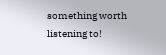something worth listening to!